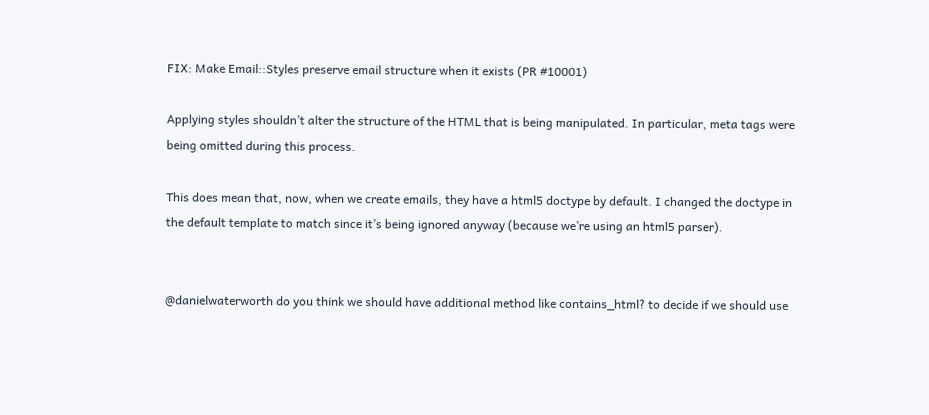FIX: Make Email::Styles preserve email structure when it exists (PR #10001)

Applying styles shouldn’t alter the structure of the HTML that is being manipulated. In particular, meta tags were being omitted during this process.

This does mean that, now, when we create emails, they have a html5 doctype by default. I changed the doctype in the default template to match since it’s being ignored anyway (because we’re using an html5 parser).


@danielwaterworth do you think we should have additional method like contains_html? to decide if we should use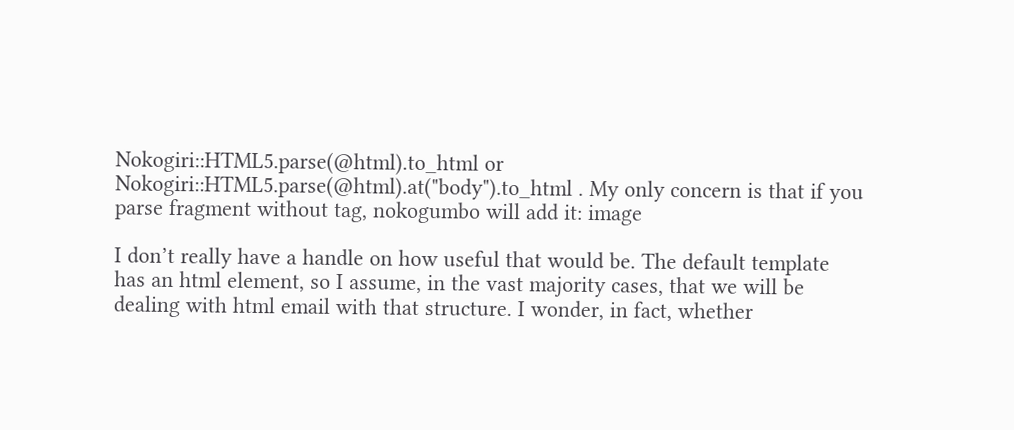Nokogiri::HTML5.parse(@html).to_html or Nokogiri::HTML5.parse(@html).at("body").to_html . My only concern is that if you parse fragment without tag, nokogumbo will add it: image

I don’t really have a handle on how useful that would be. The default template has an html element, so I assume, in the vast majority cases, that we will be dealing with html email with that structure. I wonder, in fact, whether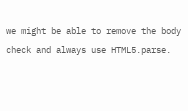we might be able to remove the body check and always use HTML5.parse.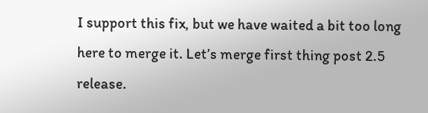I support this fix, but we have waited a bit too long here to merge it. Let’s merge first thing post 2.5 release.